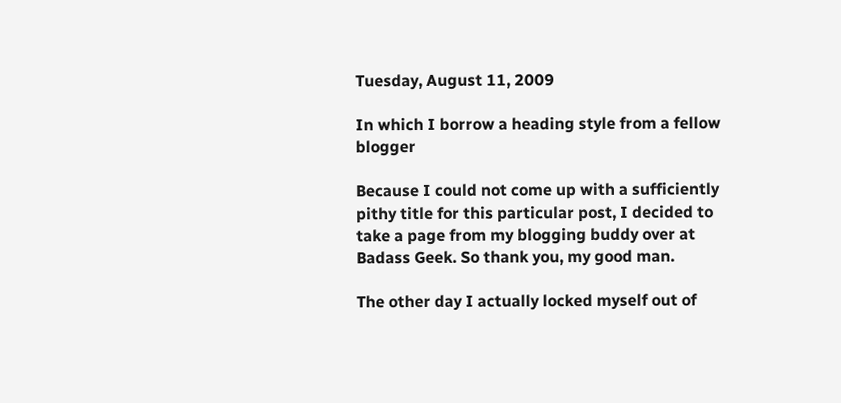Tuesday, August 11, 2009

In which I borrow a heading style from a fellow blogger

Because I could not come up with a sufficiently pithy title for this particular post, I decided to take a page from my blogging buddy over at Badass Geek. So thank you, my good man.

The other day I actually locked myself out of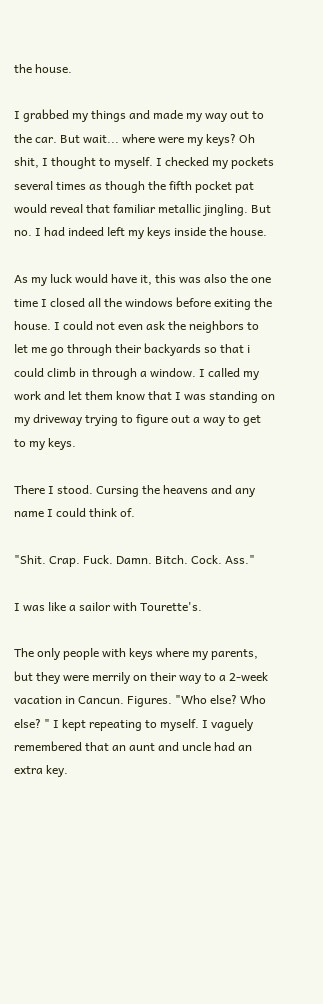the house.

I grabbed my things and made my way out to the car. But wait... where were my keys? Oh shit, I thought to myself. I checked my pockets several times as though the fifth pocket pat would reveal that familiar metallic jingling. But no. I had indeed left my keys inside the house.

As my luck would have it, this was also the one time I closed all the windows before exiting the house. I could not even ask the neighbors to let me go through their backyards so that i could climb in through a window. I called my work and let them know that I was standing on my driveway trying to figure out a way to get to my keys.

There I stood. Cursing the heavens and any name I could think of.

"Shit. Crap. Fuck. Damn. Bitch. Cock. Ass."

I was like a sailor with Tourette's.

The only people with keys where my parents, but they were merrily on their way to a 2-week vacation in Cancun. Figures. "Who else? Who else? " I kept repeating to myself. I vaguely remembered that an aunt and uncle had an extra key.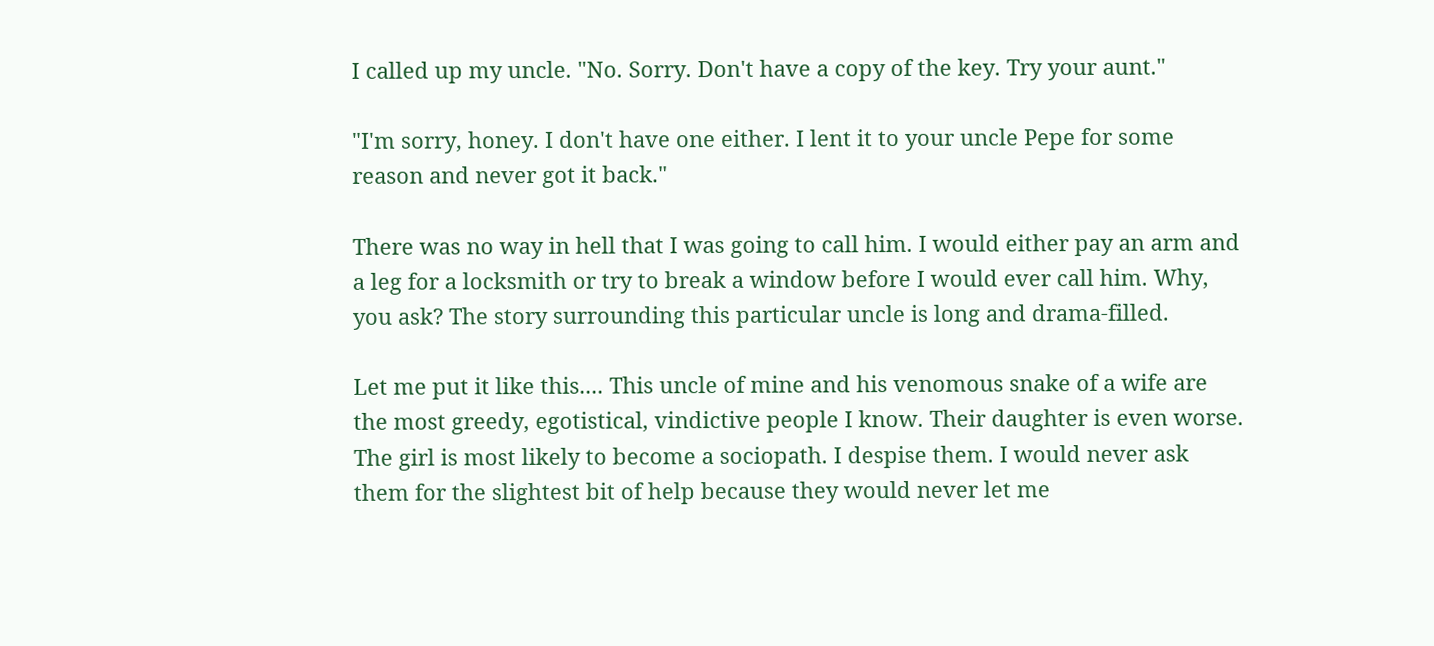I called up my uncle. "No. Sorry. Don't have a copy of the key. Try your aunt."

"I'm sorry, honey. I don't have one either. I lent it to your uncle Pepe for some reason and never got it back."

There was no way in hell that I was going to call him. I would either pay an arm and a leg for a locksmith or try to break a window before I would ever call him. Why, you ask? The story surrounding this particular uncle is long and drama-filled.

Let me put it like this.... This uncle of mine and his venomous snake of a wife are the most greedy, egotistical, vindictive people I know. Their daughter is even worse. The girl is most likely to become a sociopath. I despise them. I would never ask them for the slightest bit of help because they would never let me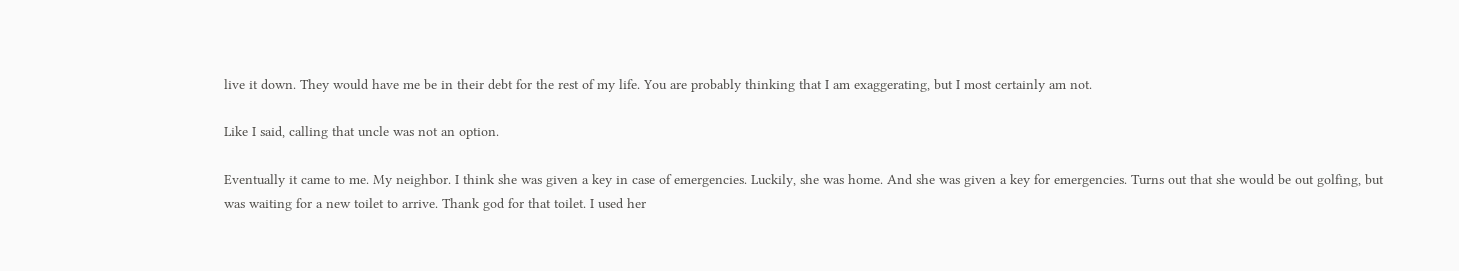live it down. They would have me be in their debt for the rest of my life. You are probably thinking that I am exaggerating, but I most certainly am not.

Like I said, calling that uncle was not an option.

Eventually it came to me. My neighbor. I think she was given a key in case of emergencies. Luckily, she was home. And she was given a key for emergencies. Turns out that she would be out golfing, but was waiting for a new toilet to arrive. Thank god for that toilet. I used her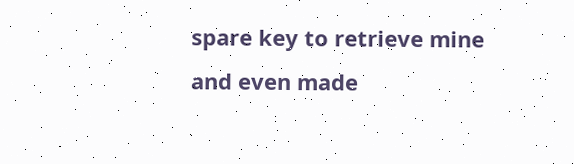spare key to retrieve mine and even made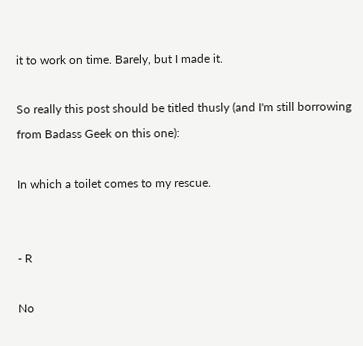it to work on time. Barely, but I made it.

So really this post should be titled thusly (and I'm still borrowing from Badass Geek on this one):

In which a toilet comes to my rescue.


- R

No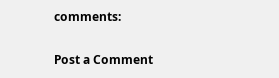comments:

Post a Comment